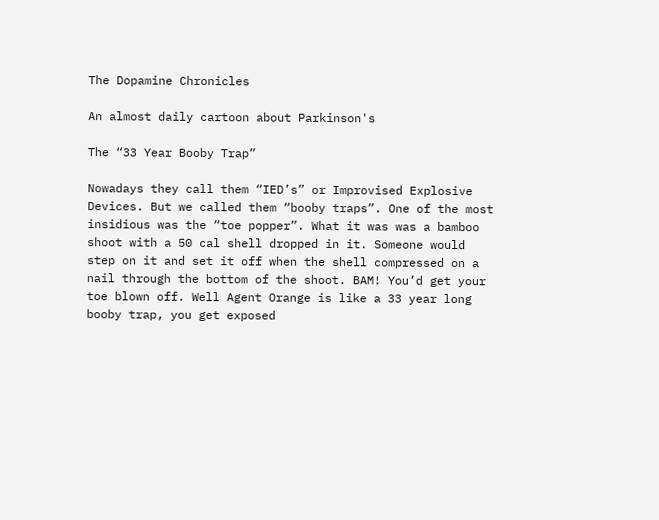The Dopamine Chronicles

An almost daily cartoon about Parkinson's

The “33 Year Booby Trap”

Nowadays they call them “IED’s” or Improvised Explosive Devices. But we called them “booby traps”. One of the most insidious was the “toe popper”. What it was was a bamboo shoot with a 50 cal shell dropped in it. Someone would step on it and set it off when the shell compressed on a nail through the bottom of the shoot. BAM! You’d get your toe blown off. Well Agent Orange is like a 33 year long booby trap, you get exposed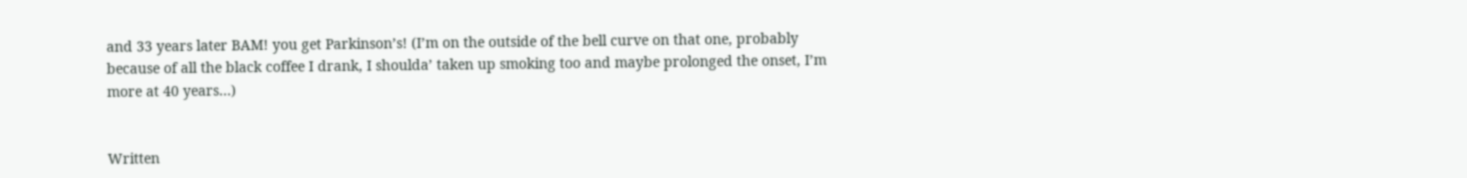and 33 years later BAM! you get Parkinson’s! (I’m on the outside of the bell curve on that one, probably because of all the black coffee I drank, I shoulda’ taken up smoking too and maybe prolonged the onset, I’m more at 40 years…)


Written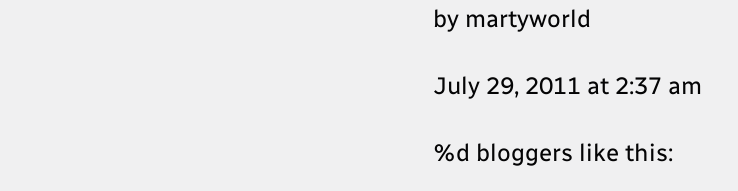by martyworld

July 29, 2011 at 2:37 am

%d bloggers like this: